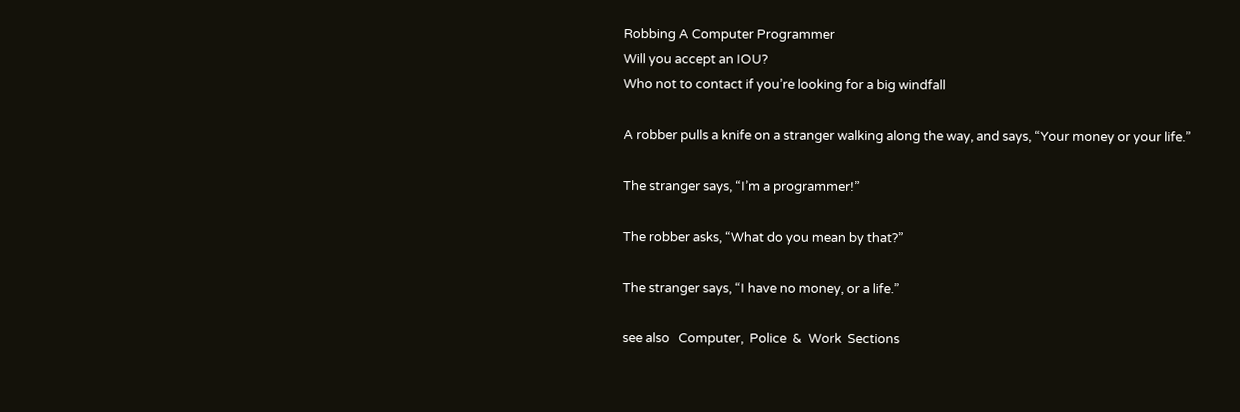Robbing A Computer Programmer
Will you accept an IOU?
Who not to contact if you’re looking for a big windfall

A robber pulls a knife on a stranger walking along the way, and says, “Your money or your life.”

The stranger says, “I’m a programmer!”

The robber asks, “What do you mean by that?”

The stranger says, “I have no money, or a life.”

see also   Computer,  Police  &  Work  Sections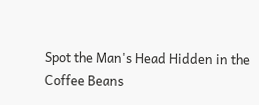Spot the Man's Head Hidden in the Coffee Beans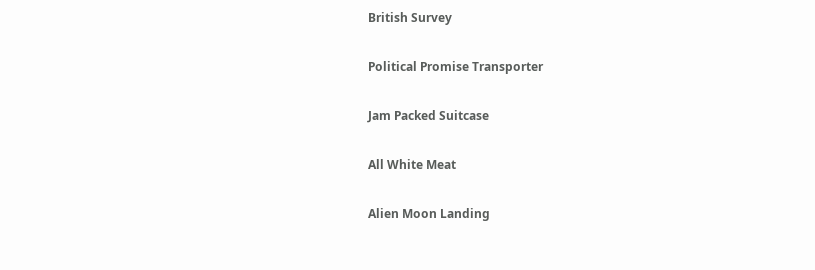British Survey

Political Promise Transporter

Jam Packed Suitcase

All White Meat

Alien Moon Landing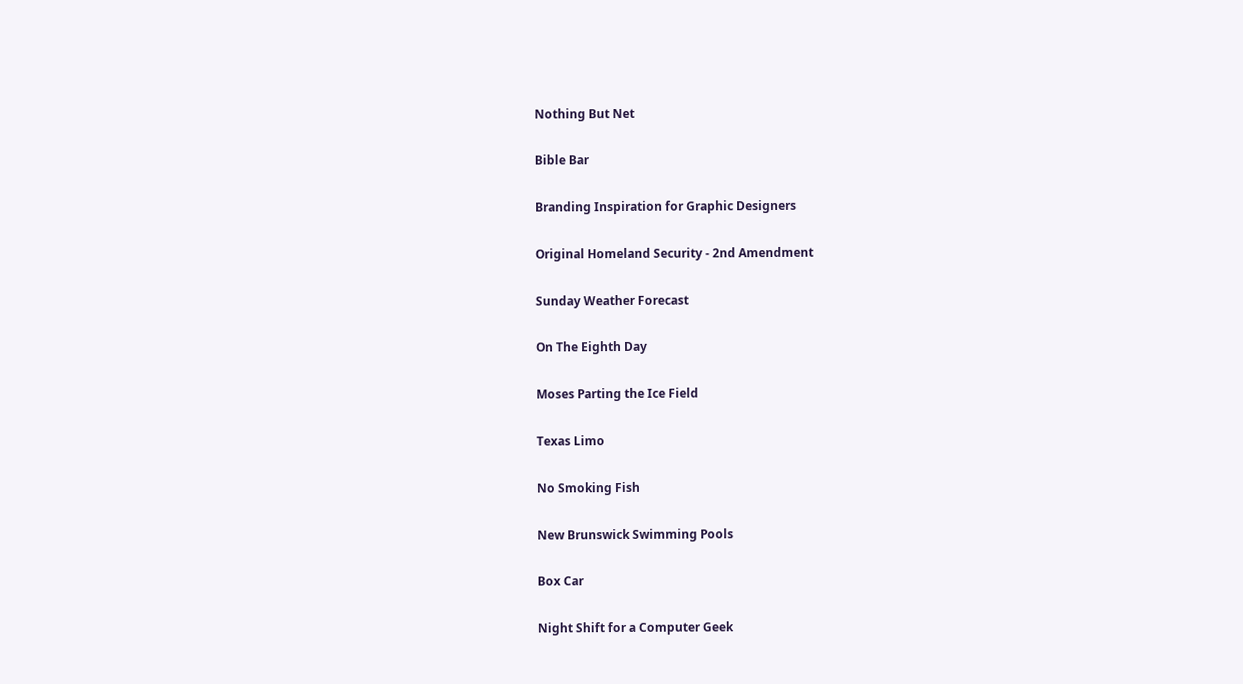Nothing But Net

Bible Bar

Branding Inspiration for Graphic Designers

Original Homeland Security - 2nd Amendment

Sunday Weather Forecast

On The Eighth Day

Moses Parting the Ice Field

Texas Limo

No Smoking Fish

New Brunswick Swimming Pools

Box Car

Night Shift for a Computer Geek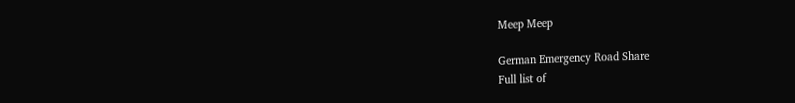Meep Meep

German Emergency Road Share
Full list of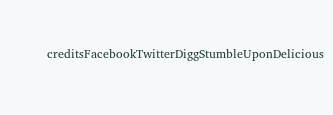creditsFacebookTwitterDiggStumbleUponDelicious